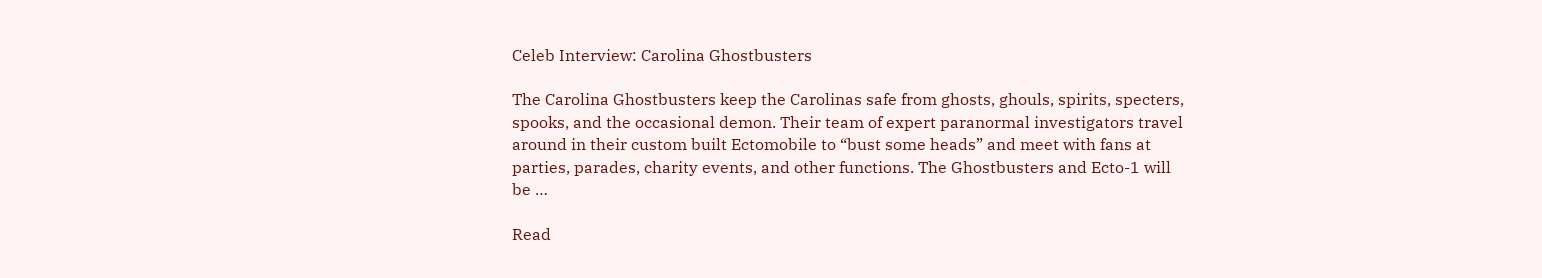Celeb Interview: Carolina Ghostbusters

The Carolina Ghostbusters keep the Carolinas safe from ghosts, ghouls, spirits, specters, spooks, and the occasional demon. Their team of expert paranormal investigators travel around in their custom built Ectomobile to “bust some heads” and meet with fans at parties, parades, charity events, and other functions. The Ghostbusters and Ecto-1 will be …

Read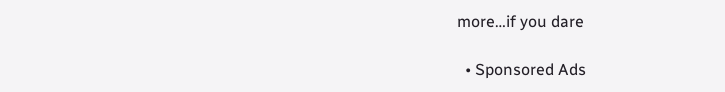more…if you dare

  • Sponsored Ads